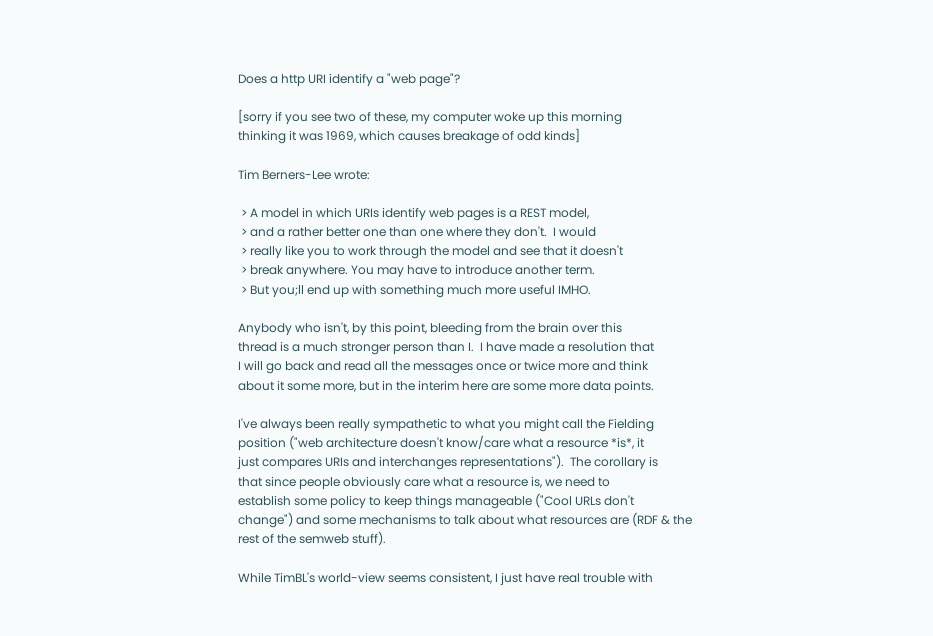Does a http URI identify a "web page"?

[sorry if you see two of these, my computer woke up this morning
thinking it was 1969, which causes breakage of odd kinds]

Tim Berners-Lee wrote:

 > A model in which URIs identify web pages is a REST model,
 > and a rather better one than one where they don't.  I would
 > really like you to work through the model and see that it doesn't
 > break anywhere. You may have to introduce another term.
 > But you;ll end up with something much more useful IMHO.

Anybody who isn't, by this point, bleeding from the brain over this
thread is a much stronger person than I.  I have made a resolution that
I will go back and read all the messages once or twice more and think
about it some more, but in the interim here are some more data points.

I've always been really sympathetic to what you might call the Fielding
position ("web architecture doesn't know/care what a resource *is*, it
just compares URIs and interchanges representations").  The corollary is
that since people obviously care what a resource is, we need to
establish some policy to keep things manageable ("Cool URLs don't
change") and some mechanisms to talk about what resources are (RDF & the
rest of the semweb stuff).

While TimBL's world-view seems consistent, I just have real trouble with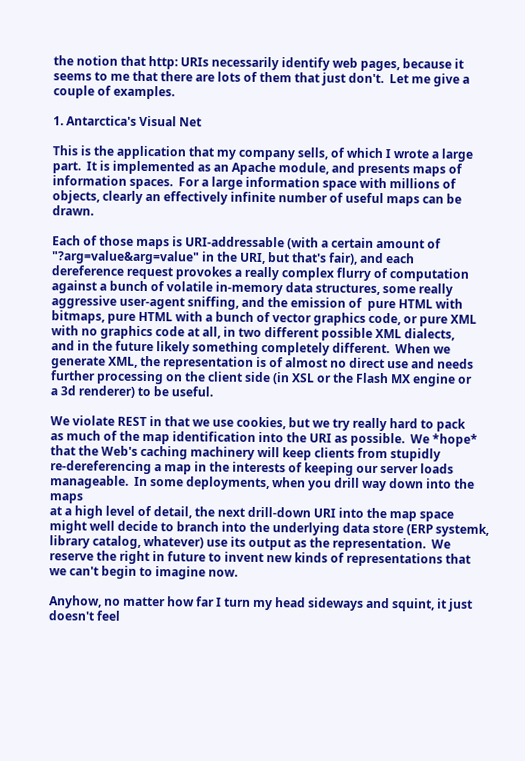the notion that http: URIs necessarily identify web pages, because it
seems to me that there are lots of them that just don't.  Let me give a
couple of examples.

1. Antarctica's Visual Net

This is the application that my company sells, of which I wrote a large
part.  It is implemented as an Apache module, and presents maps of
information spaces.  For a large information space with millions of
objects, clearly an effectively infinite number of useful maps can be drawn.

Each of those maps is URI-addressable (with a certain amount of
"?arg=value&arg=value" in the URI, but that's fair), and each
dereference request provokes a really complex flurry of computation
against a bunch of volatile in-memory data structures, some really
aggressive user-agent sniffing, and the emission of  pure HTML with
bitmaps, pure HTML with a bunch of vector graphics code, or pure XML
with no graphics code at all, in two different possible XML dialects,
and in the future likely something completely different.  When we
generate XML, the representation is of almost no direct use and needs
further processing on the client side (in XSL or the Flash MX engine or
a 3d renderer) to be useful.

We violate REST in that we use cookies, but we try really hard to pack
as much of the map identification into the URI as possible.  We *hope*
that the Web's caching machinery will keep clients from stupidly
re-dereferencing a map in the interests of keeping our server loads
manageable.  In some deployments, when you drill way down into the maps
at a high level of detail, the next drill-down URI into the map space
might well decide to branch into the underlying data store (ERP systemk,
library catalog, whatever) use its output as the representation.  We
reserve the right in future to invent new kinds of representations that
we can't begin to imagine now.

Anyhow, no matter how far I turn my head sideways and squint, it just
doesn't feel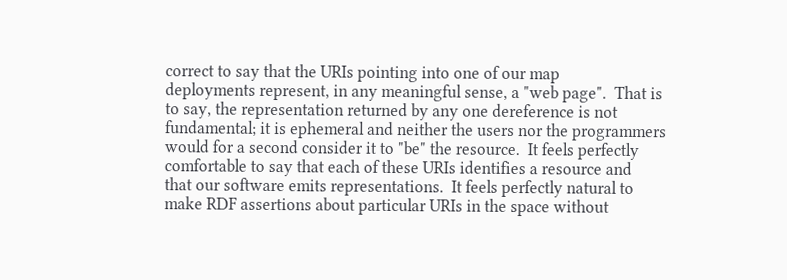correct to say that the URIs pointing into one of our map
deployments represent, in any meaningful sense, a "web page".  That is
to say, the representation returned by any one dereference is not
fundamental; it is ephemeral and neither the users nor the programmers
would for a second consider it to "be" the resource.  It feels perfectly
comfortable to say that each of these URIs identifies a resource and
that our software emits representations.  It feels perfectly natural to
make RDF assertions about particular URIs in the space without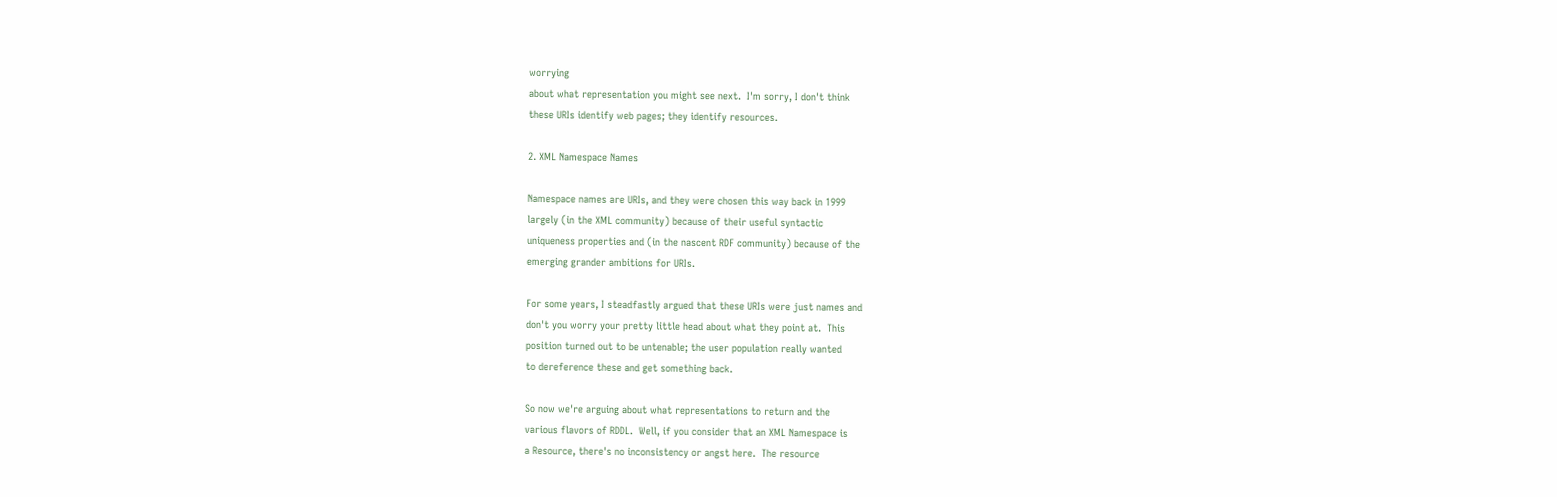worrying
about what representation you might see next.  I'm sorry, I don't think
these URIs identify web pages; they identify resources.

2. XML Namespace Names

Namespace names are URIs, and they were chosen this way back in 1999
largely (in the XML community) because of their useful syntactic
uniqueness properties and (in the nascent RDF community) because of the
emerging grander ambitions for URIs.

For some years, I steadfastly argued that these URIs were just names and
don't you worry your pretty little head about what they point at.  This
position turned out to be untenable; the user population really wanted
to dereference these and get something back.

So now we're arguing about what representations to return and the
various flavors of RDDL.  Well, if you consider that an XML Namespace is
a Resource, there's no inconsistency or angst here.  The resource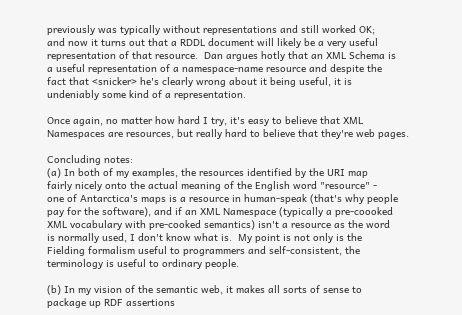previously was typically without representations and still worked OK;
and now it turns out that a RDDL document will likely be a very useful
representation of that resource.  Dan argues hotly that an XML Schema is
a useful representation of a namespace-name resource and despite the
fact that <snicker> he's clearly wrong about it being useful, it is
undeniably some kind of a representation.

Once again, no matter how hard I try, it's easy to believe that XML
Namespaces are resources, but really hard to believe that they're web pages.

Concluding notes:
(a) In both of my examples, the resources identified by the URI map
fairly nicely onto the actual meaning of the English word "resource" -
one of Antarctica's maps is a resource in human-speak (that's why people
pay for the software), and if an XML Namespace (typically a pre-coooked
XML vocabulary with pre-cooked semantics) isn't a resource as the word
is normally used, I don't know what is.  My point is not only is the
Fielding formalism useful to programmers and self-consistent, the
terminology is useful to ordinary people.

(b) In my vision of the semantic web, it makes all sorts of sense to
package up RDF assertions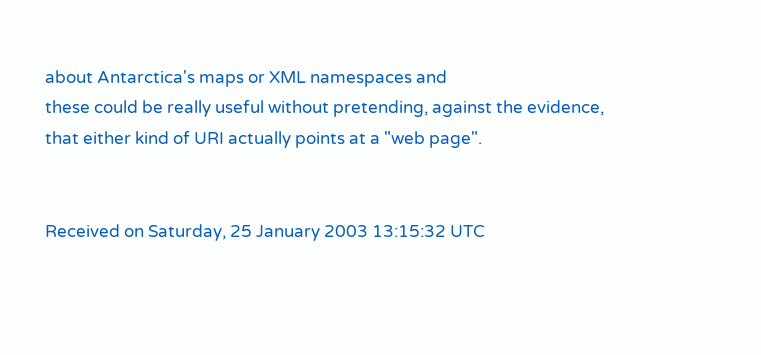about Antarctica's maps or XML namespaces and
these could be really useful without pretending, against the evidence,
that either kind of URI actually points at a "web page".


Received on Saturday, 25 January 2003 13:15:32 UTC